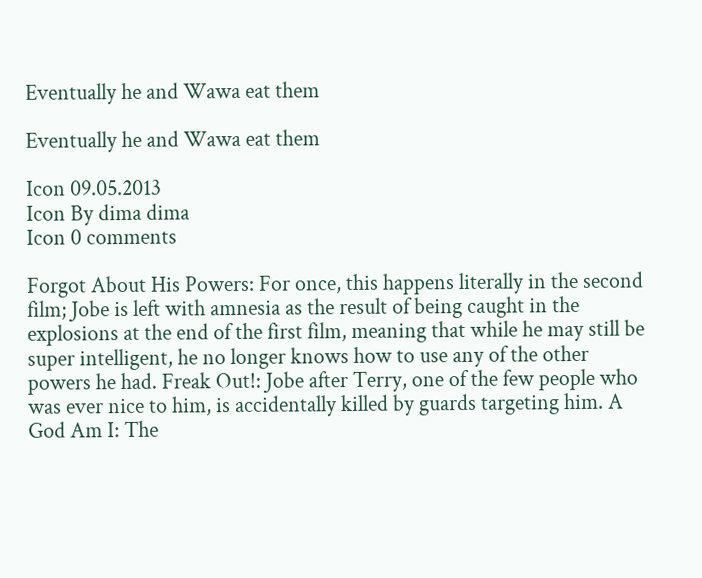Eventually he and Wawa eat them

Eventually he and Wawa eat them

Icon 09.05.2013
Icon By dima dima
Icon 0 comments

Forgot About His Powers: For once, this happens literally in the second film; Jobe is left with amnesia as the result of being caught in the explosions at the end of the first film, meaning that while he may still be super intelligent, he no longer knows how to use any of the other powers he had. Freak Out!: Jobe after Terry, one of the few people who was ever nice to him, is accidentally killed by guards targeting him. A God Am I: The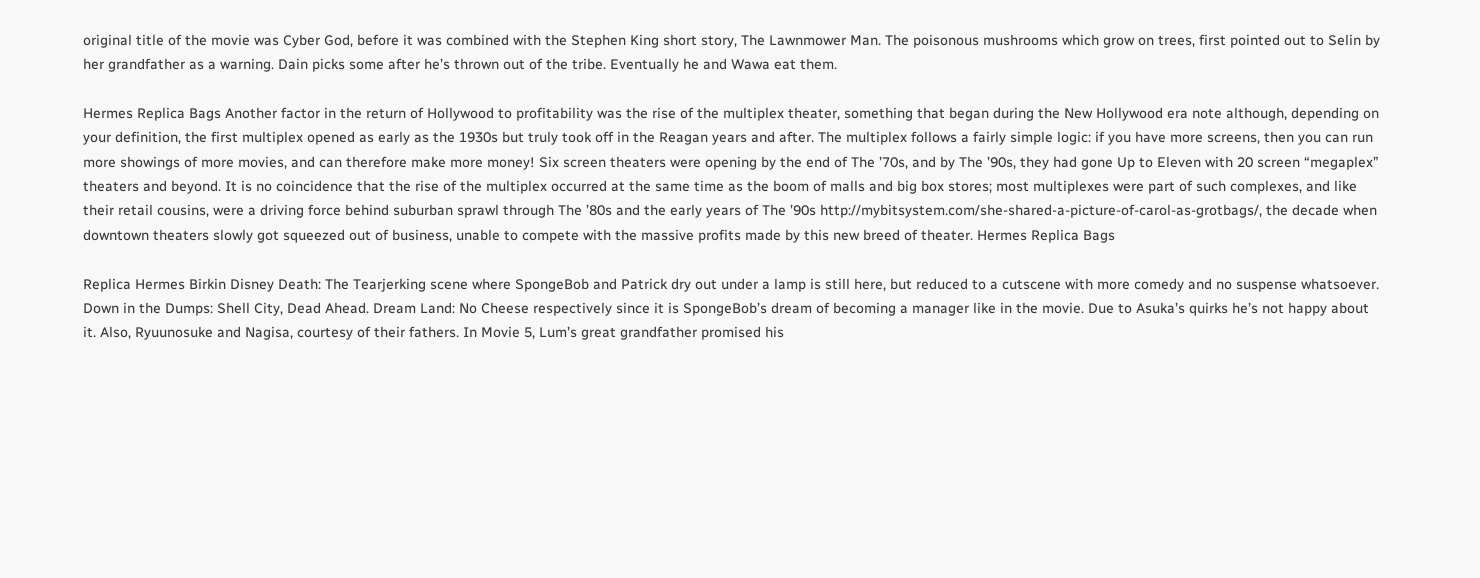original title of the movie was Cyber God, before it was combined with the Stephen King short story, The Lawnmower Man. The poisonous mushrooms which grow on trees, first pointed out to Selin by her grandfather as a warning. Dain picks some after he’s thrown out of the tribe. Eventually he and Wawa eat them.

Hermes Replica Bags Another factor in the return of Hollywood to profitability was the rise of the multiplex theater, something that began during the New Hollywood era note although, depending on your definition, the first multiplex opened as early as the 1930s but truly took off in the Reagan years and after. The multiplex follows a fairly simple logic: if you have more screens, then you can run more showings of more movies, and can therefore make more money! Six screen theaters were opening by the end of The ’70s, and by The ’90s, they had gone Up to Eleven with 20 screen “megaplex” theaters and beyond. It is no coincidence that the rise of the multiplex occurred at the same time as the boom of malls and big box stores; most multiplexes were part of such complexes, and like their retail cousins, were a driving force behind suburban sprawl through The ’80s and the early years of The ’90s http://mybitsystem.com/she-shared-a-picture-of-carol-as-grotbags/, the decade when downtown theaters slowly got squeezed out of business, unable to compete with the massive profits made by this new breed of theater. Hermes Replica Bags

Replica Hermes Birkin Disney Death: The Tearjerking scene where SpongeBob and Patrick dry out under a lamp is still here, but reduced to a cutscene with more comedy and no suspense whatsoever. Down in the Dumps: Shell City, Dead Ahead. Dream Land: No Cheese respectively since it is SpongeBob’s dream of becoming a manager like in the movie. Due to Asuka’s quirks he’s not happy about it. Also, Ryuunosuke and Nagisa, courtesy of their fathers. In Movie 5, Lum’s great grandfather promised his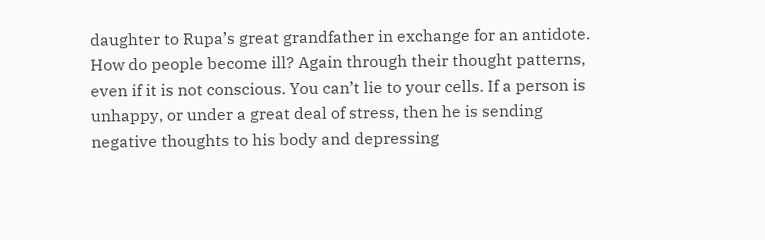daughter to Rupa’s great grandfather in exchange for an antidote. How do people become ill? Again through their thought patterns, even if it is not conscious. You can’t lie to your cells. If a person is unhappy, or under a great deal of stress, then he is sending negative thoughts to his body and depressing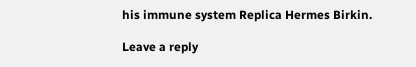his immune system Replica Hermes Birkin.

Leave a reply